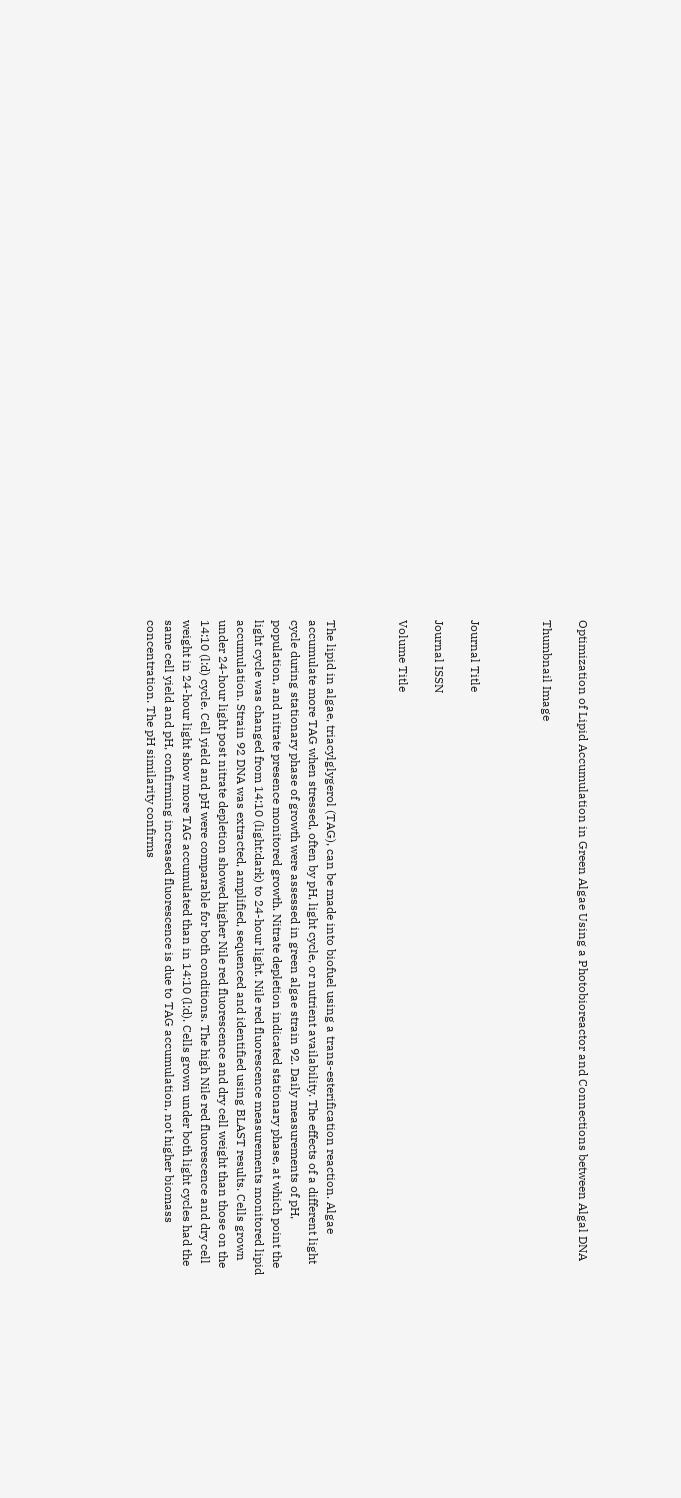Optimization of Lipid Accumulation in Green Algae Using a Photobioreactor and Connections between Algal DNA

Thumbnail Image



Journal Title

Journal ISSN

Volume Title



The lipid in algae, triacylglygerol (TAG), can be made into biofuel using a trans-esterification reaction. Algae accumulate more TAG when stressed, often by pH, light cycle, or nutrient availability. The effects of a different light cycle during stationary phase of growth were assessed in green algae strain 92. Daily measurements of pH, population, and nitrate presence monitored growth. Nitrate depletion indicated stationary phase, at which point the light cycle was changed from 14:10 (light:dark) to 24-hour light. Nile red fluorescence measurements monitored lipid accumulation. Strain 92 DNA was extracted, amplified, sequenced and identified using BLAST results. Cells grown under 24-hour light post nitrate depletion showed higher Nile red fluorescence and dry cell weight than those on the 14:10 (l:d) cycle. Cell yield and pH were comparable for both conditions. The high Nile red fluorescence and dry cell weight in 24-hour light show more TAG accumulated than in 14:10 (l:d). Cells grown under both light cycles had the same cell yield and pH, confirming increased fluorescence is due to TAG accumulation, not higher biomass concentration. The pH similarity confirms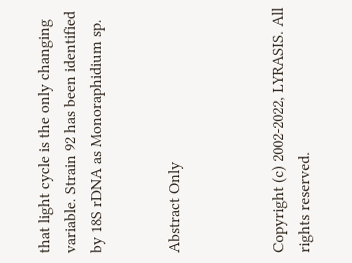that light cycle is the only changing variable. Strain 92 has been identified by 18S rDNA as Monoraphidium sp.


Abstract Only



Copyright (c) 2002-2022, LYRASIS. All rights reserved.